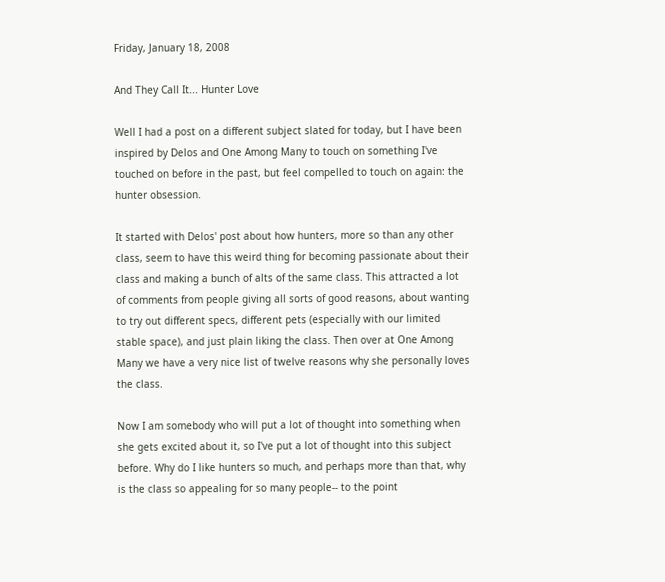Friday, January 18, 2008

And They Call It... Hunter Love

Well I had a post on a different subject slated for today, but I have been inspired by Delos and One Among Many to touch on something I've touched on before in the past, but feel compelled to touch on again: the hunter obsession.

It started with Delos' post about how hunters, more so than any other class, seem to have this weird thing for becoming passionate about their class and making a bunch of alts of the same class. This attracted a lot of comments from people giving all sorts of good reasons, about wanting to try out different specs, different pets (especially with our limited stable space), and just plain liking the class. Then over at One Among Many we have a very nice list of twelve reasons why she personally loves the class.

Now I am somebody who will put a lot of thought into something when she gets excited about it, so I've put a lot of thought into this subject before. Why do I like hunters so much, and perhaps more than that, why is the class so appealing for so many people-- to the point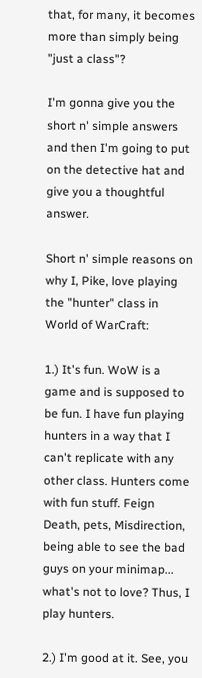that, for many, it becomes more than simply being "just a class"?

I'm gonna give you the short n' simple answers and then I'm going to put on the detective hat and give you a thoughtful answer.

Short n' simple reasons on why I, Pike, love playing the "hunter" class in World of WarCraft:

1.) It's fun. WoW is a game and is supposed to be fun. I have fun playing hunters in a way that I can't replicate with any other class. Hunters come with fun stuff. Feign Death, pets, Misdirection, being able to see the bad guys on your minimap... what's not to love? Thus, I play hunters.

2.) I'm good at it. See, you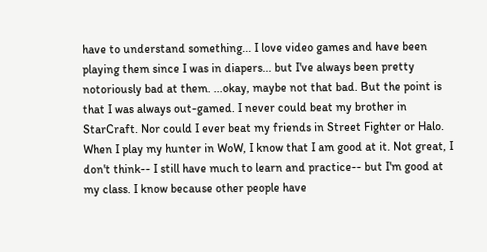have to understand something... I love video games and have been playing them since I was in diapers... but I've always been pretty notoriously bad at them. ...okay, maybe not that bad. But the point is that I was always out-gamed. I never could beat my brother in StarCraft. Nor could I ever beat my friends in Street Fighter or Halo. When I play my hunter in WoW, I know that I am good at it. Not great, I don't think-- I still have much to learn and practice-- but I'm good at my class. I know because other people have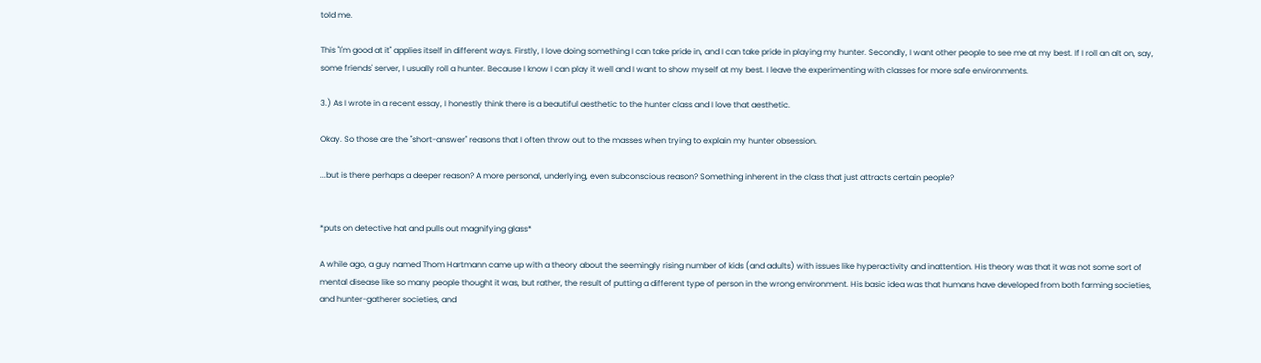told me.

This "I'm good at it" applies itself in different ways. Firstly, I love doing something I can take pride in, and I can take pride in playing my hunter. Secondly, I want other people to see me at my best. If I roll an alt on, say, some friends' server, I usually roll a hunter. Because I know I can play it well and I want to show myself at my best. I leave the experimenting with classes for more safe environments.

3.) As I wrote in a recent essay, I honestly think there is a beautiful aesthetic to the hunter class and I love that aesthetic.

Okay. So those are the "short-answer" reasons that I often throw out to the masses when trying to explain my hunter obsession.

...but is there perhaps a deeper reason? A more personal, underlying, even subconscious reason? Something inherent in the class that just attracts certain people?


*puts on detective hat and pulls out magnifying glass*

A while ago, a guy named Thom Hartmann came up with a theory about the seemingly rising number of kids (and adults) with issues like hyperactivity and inattention. His theory was that it was not some sort of mental disease like so many people thought it was, but rather, the result of putting a different type of person in the wrong environment. His basic idea was that humans have developed from both farming societies, and hunter-gatherer societies, and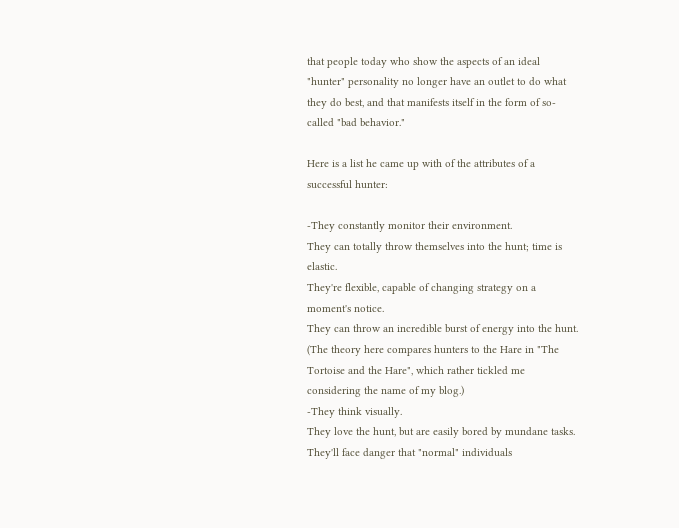that people today who show the aspects of an ideal "hunter" personality no longer have an outlet to do what they do best, and that manifests itself in the form of so-called "bad behavior."

Here is a list he came up with of the attributes of a successful hunter:

-They constantly monitor their environment.
They can totally throw themselves into the hunt; time is elastic.
They're flexible, capable of changing strategy on a moment's notice.
They can throw an incredible burst of energy into the hunt. (The theory here compares hunters to the Hare in "The Tortoise and the Hare", which rather tickled me considering the name of my blog.)
-They think visually.
They love the hunt, but are easily bored by mundane tasks.
They'll face danger that "normal" individuals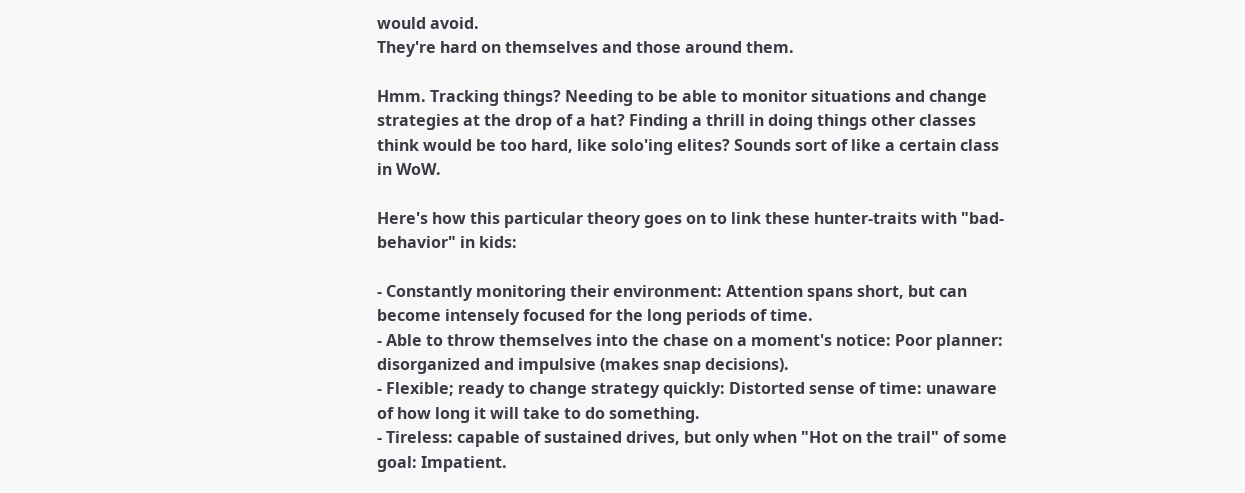would avoid.
They're hard on themselves and those around them.

Hmm. Tracking things? Needing to be able to monitor situations and change strategies at the drop of a hat? Finding a thrill in doing things other classes think would be too hard, like solo'ing elites? Sounds sort of like a certain class in WoW.

Here's how this particular theory goes on to link these hunter-traits with "bad-behavior" in kids:

- Constantly monitoring their environment: Attention spans short, but can become intensely focused for the long periods of time.
- Able to throw themselves into the chase on a moment's notice: Poor planner: disorganized and impulsive (makes snap decisions).
- Flexible; ready to change strategy quickly: Distorted sense of time: unaware of how long it will take to do something.
- Tireless: capable of sustained drives, but only when "Hot on the trail" of some goal: Impatient.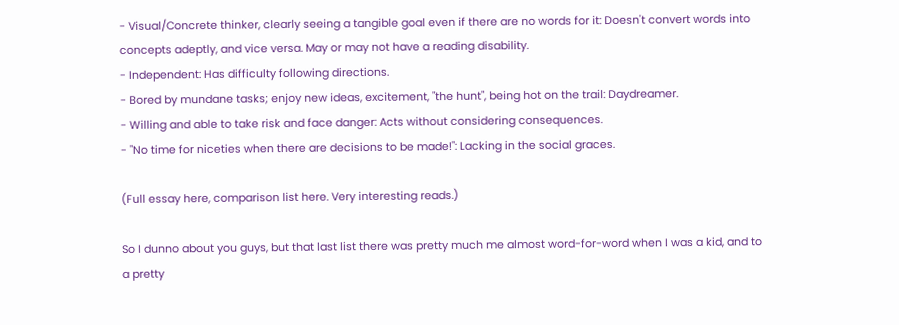- Visual/Concrete thinker, clearly seeing a tangible goal even if there are no words for it: Doesn't convert words into concepts adeptly, and vice versa. May or may not have a reading disability.
- Independent: Has difficulty following directions.
- Bored by mundane tasks; enjoy new ideas, excitement, "the hunt", being hot on the trail: Daydreamer.
- Willing and able to take risk and face danger: Acts without considering consequences.
- "No time for niceties when there are decisions to be made!": Lacking in the social graces.

(Full essay here, comparison list here. Very interesting reads.)

So I dunno about you guys, but that last list there was pretty much me almost word-for-word when I was a kid, and to a pretty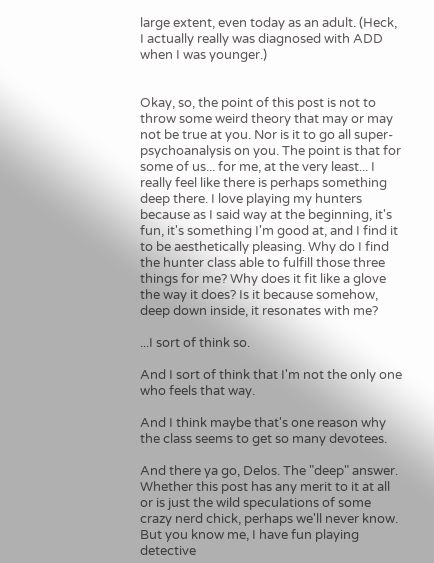large extent, even today as an adult. (Heck, I actually really was diagnosed with ADD when I was younger.)


Okay, so, the point of this post is not to throw some weird theory that may or may not be true at you. Nor is it to go all super-psychoanalysis on you. The point is that for some of us... for me, at the very least... I really feel like there is perhaps something deep there. I love playing my hunters because as I said way at the beginning, it's fun, it's something I'm good at, and I find it to be aesthetically pleasing. Why do I find the hunter class able to fulfill those three things for me? Why does it fit like a glove the way it does? Is it because somehow, deep down inside, it resonates with me?

...I sort of think so.

And I sort of think that I'm not the only one who feels that way.

And I think maybe that's one reason why the class seems to get so many devotees.

And there ya go, Delos. The "deep" answer. Whether this post has any merit to it at all or is just the wild speculations of some crazy nerd chick, perhaps we'll never know. But you know me, I have fun playing detective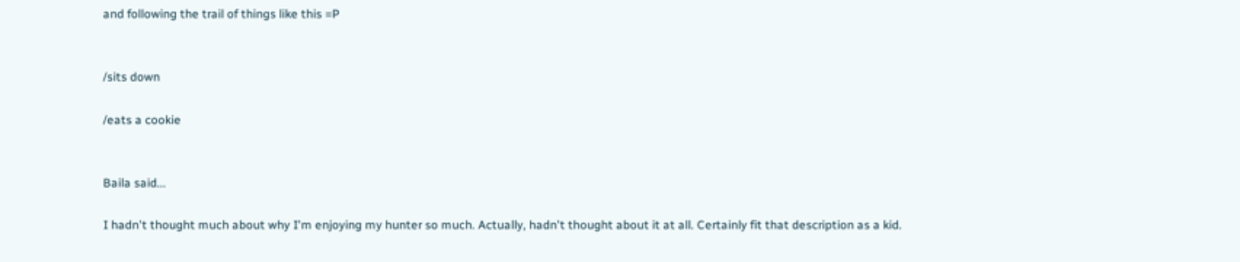and following the trail of things like this =P


/sits down

/eats a cookie


Baila said...

I hadn't thought much about why I'm enjoying my hunter so much. Actually, hadn't thought about it at all. Certainly fit that description as a kid.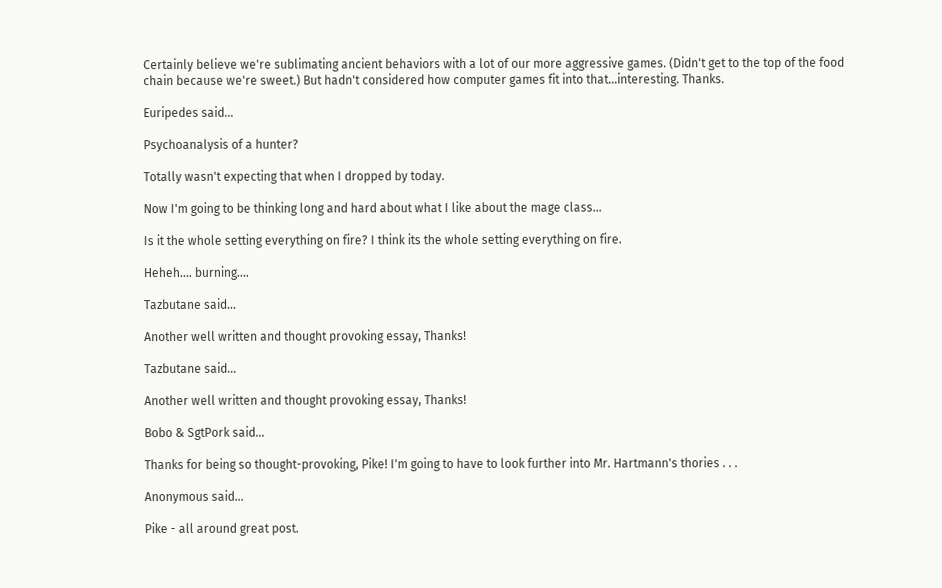Certainly believe we're sublimating ancient behaviors with a lot of our more aggressive games. (Didn't get to the top of the food chain because we're sweet.) But hadn't considered how computer games fit into that...interesting. Thanks.

Euripedes said...

Psychoanalysis of a hunter?

Totally wasn't expecting that when I dropped by today.

Now I'm going to be thinking long and hard about what I like about the mage class...

Is it the whole setting everything on fire? I think its the whole setting everything on fire.

Heheh.... burning....

Tazbutane said...

Another well written and thought provoking essay, Thanks!

Tazbutane said...

Another well written and thought provoking essay, Thanks!

Bobo & SgtPork said...

Thanks for being so thought-provoking, Pike! I'm going to have to look further into Mr. Hartmann's thories . . .

Anonymous said...

Pike - all around great post.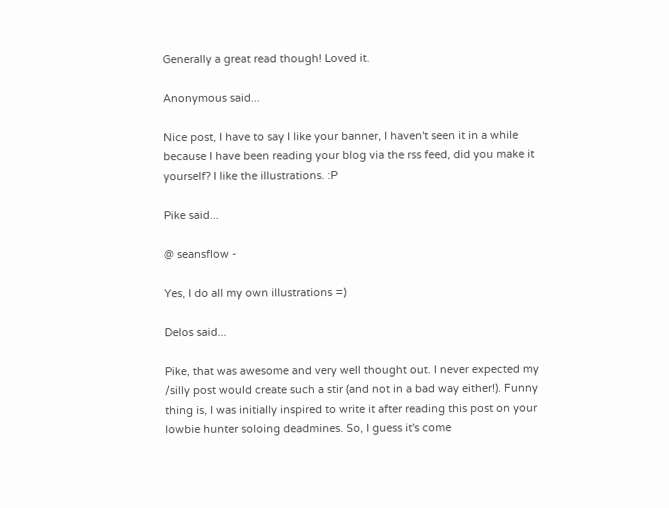Generally a great read though! Loved it.

Anonymous said...

Nice post, I have to say I like your banner, I haven't seen it in a while because I have been reading your blog via the rss feed, did you make it yourself? I like the illustrations. :P

Pike said...

@ seansflow -

Yes, I do all my own illustrations =)

Delos said...

Pike, that was awesome and very well thought out. I never expected my /silly post would create such a stir (and not in a bad way either!). Funny thing is, I was initially inspired to write it after reading this post on your lowbie hunter soloing deadmines. So, I guess it's come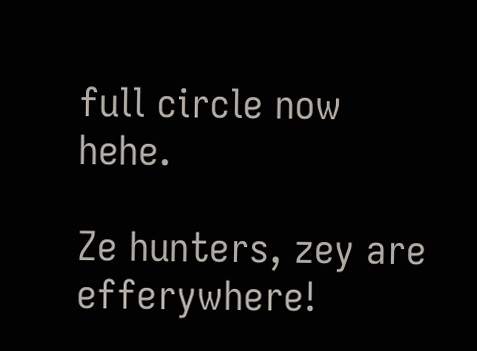full circle now hehe.

Ze hunters, zey are efferywhere!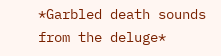*Garbled death sounds from the deluge*